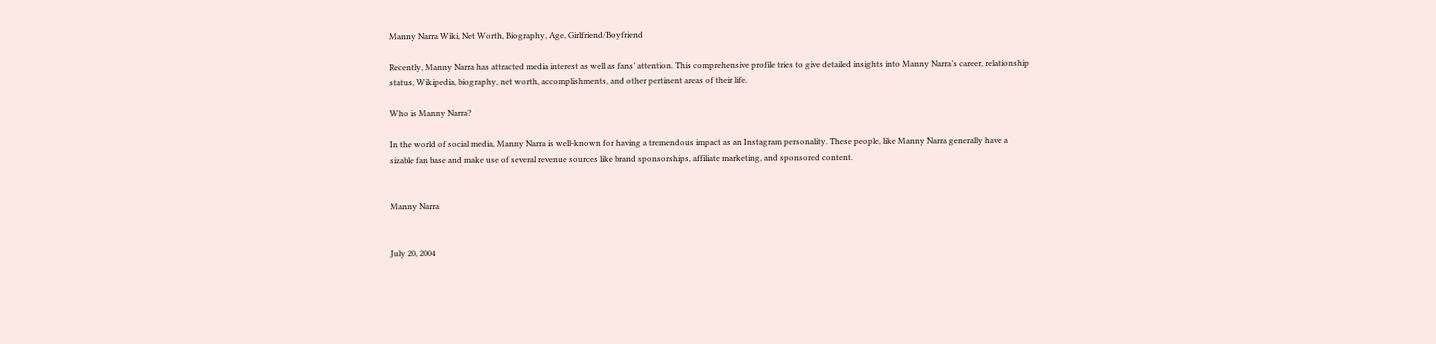Manny Narra Wiki, Net Worth, Biography, Age, Girlfriend/Boyfriend

Recently, Manny Narra has attracted media interest as well as fans’ attention. This comprehensive profile tries to give detailed insights into Manny Narra’s career, relationship status, Wikipedia, biography, net worth, accomplishments, and other pertinent areas of their life.

Who is Manny Narra?

In the world of social media, Manny Narra is well-known for having a tremendous impact as an Instagram personality. These people, like Manny Narra generally have a sizable fan base and make use of several revenue sources like brand sponsorships, affiliate marketing, and sponsored content.


Manny Narra


July 20, 2004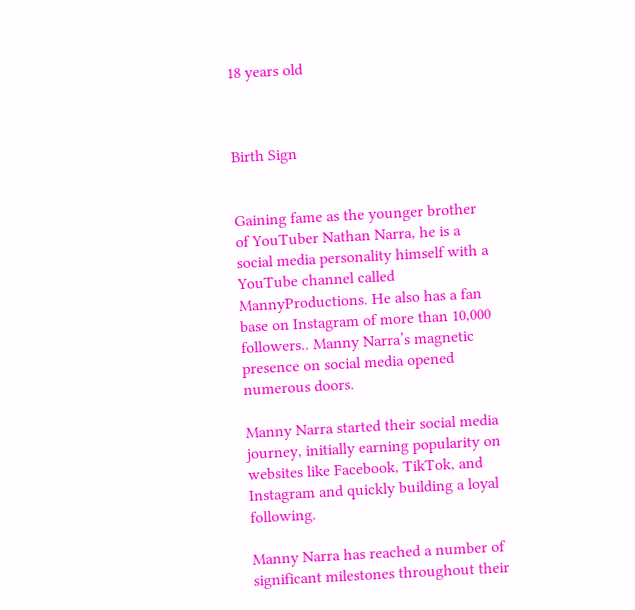18 years old



Birth Sign


Gaining fame as the younger brother of YouTuber Nathan Narra, he is a social media personality himself with a YouTube channel called MannyProductions. He also has a fan base on Instagram of more than 10,000 followers.. Manny Narra’s magnetic presence on social media opened numerous doors.

Manny Narra started their social media journey, initially earning popularity on websites like Facebook, TikTok, and Instagram and quickly building a loyal following.

Manny Narra has reached a number of significant milestones throughout their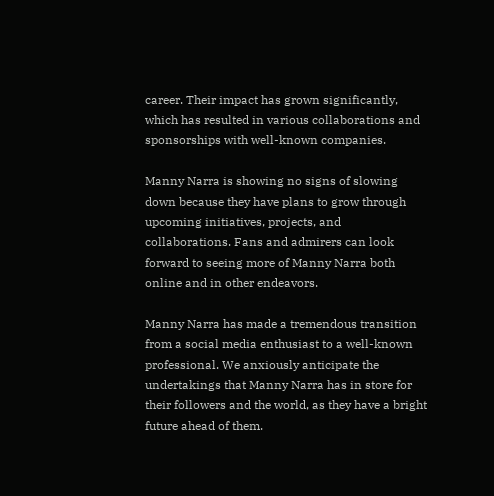career. Their impact has grown significantly, which has resulted in various collaborations and sponsorships with well-known companies.

Manny Narra is showing no signs of slowing down because they have plans to grow through upcoming initiatives, projects, and collaborations. Fans and admirers can look forward to seeing more of Manny Narra both online and in other endeavors.

Manny Narra has made a tremendous transition from a social media enthusiast to a well-known professional. We anxiously anticipate the undertakings that Manny Narra has in store for their followers and the world, as they have a bright future ahead of them.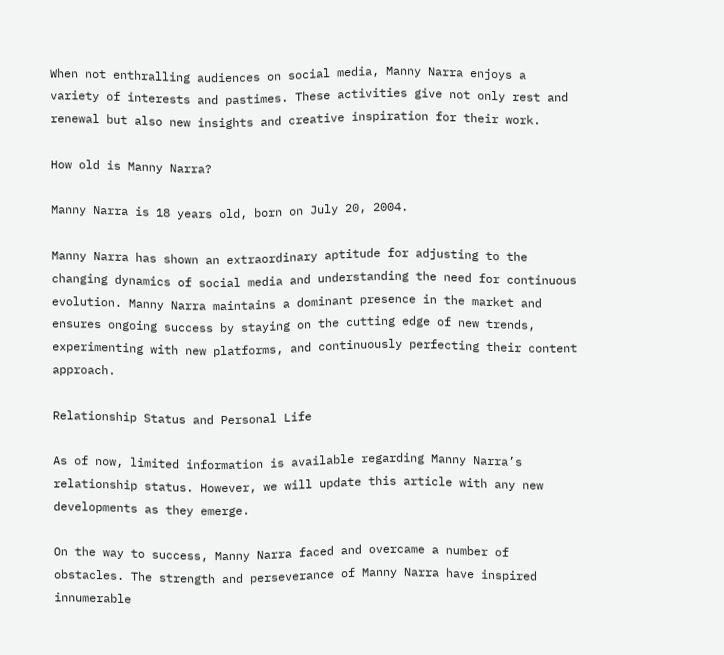When not enthralling audiences on social media, Manny Narra enjoys a variety of interests and pastimes. These activities give not only rest and renewal but also new insights and creative inspiration for their work.

How old is Manny Narra?

Manny Narra is 18 years old, born on July 20, 2004.

Manny Narra has shown an extraordinary aptitude for adjusting to the changing dynamics of social media and understanding the need for continuous evolution. Manny Narra maintains a dominant presence in the market and ensures ongoing success by staying on the cutting edge of new trends, experimenting with new platforms, and continuously perfecting their content approach.

Relationship Status and Personal Life

As of now, limited information is available regarding Manny Narra’s relationship status. However, we will update this article with any new developments as they emerge.

On the way to success, Manny Narra faced and overcame a number of obstacles. The strength and perseverance of Manny Narra have inspired innumerable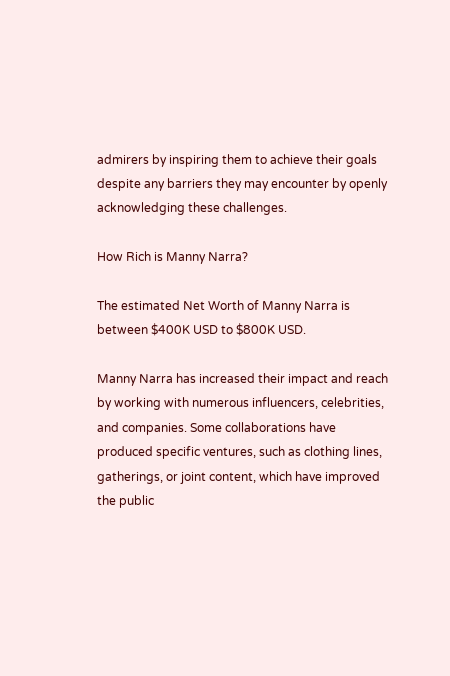admirers by inspiring them to achieve their goals despite any barriers they may encounter by openly acknowledging these challenges.

How Rich is Manny Narra?

The estimated Net Worth of Manny Narra is between $400K USD to $800K USD.

Manny Narra has increased their impact and reach by working with numerous influencers, celebrities, and companies. Some collaborations have produced specific ventures, such as clothing lines, gatherings, or joint content, which have improved the public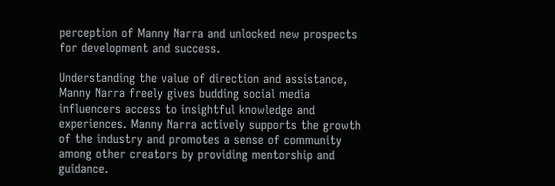perception of Manny Narra and unlocked new prospects for development and success.

Understanding the value of direction and assistance, Manny Narra freely gives budding social media influencers access to insightful knowledge and experiences. Manny Narra actively supports the growth of the industry and promotes a sense of community among other creators by providing mentorship and guidance.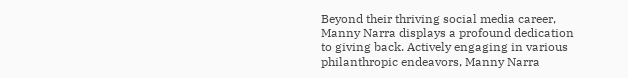Beyond their thriving social media career, Manny Narra displays a profound dedication to giving back. Actively engaging in various philanthropic endeavors, Manny Narra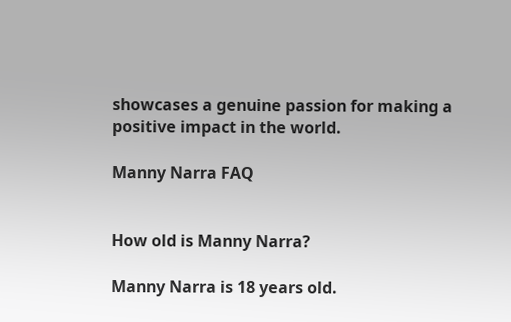showcases a genuine passion for making a positive impact in the world.

Manny Narra FAQ


How old is Manny Narra?

Manny Narra is 18 years old.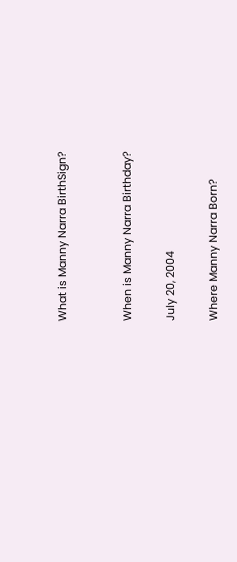What is Manny Narra BirthSign?


When is Manny Narra Birthday?

July 20, 2004

Where Manny Narra Born?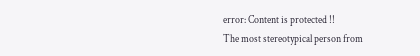error: Content is protected !!
The most stereotypical person from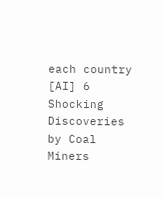each country [AI] 6 Shocking Discoveries by Coal Miners